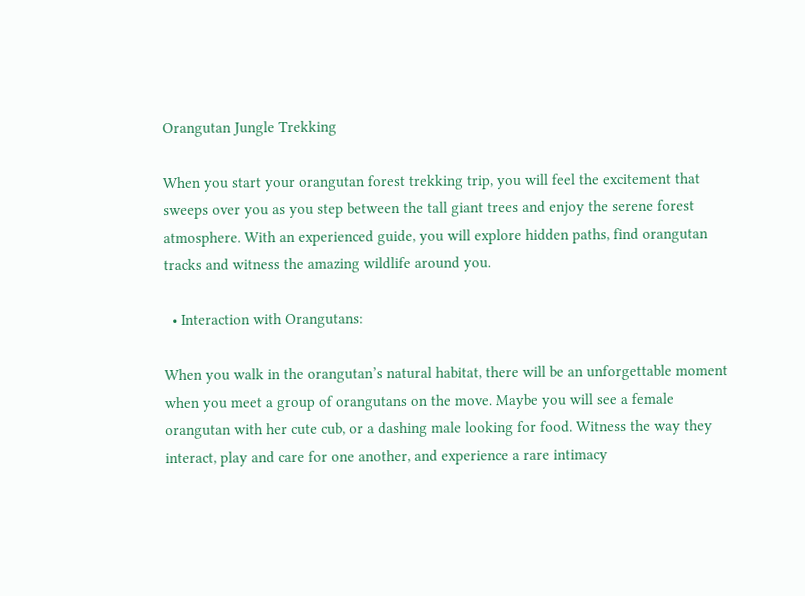Orangutan Jungle Trekking

When you start your orangutan forest trekking trip, you will feel the excitement that sweeps over you as you step between the tall giant trees and enjoy the serene forest atmosphere. With an experienced guide, you will explore hidden paths, find orangutan tracks and witness the amazing wildlife around you.

  • Interaction with Orangutans:

When you walk in the orangutan’s natural habitat, there will be an unforgettable moment when you meet a group of orangutans on the move. Maybe you will see a female orangutan with her cute cub, or a dashing male looking for food. Witness the way they interact, play and care for one another, and experience a rare intimacy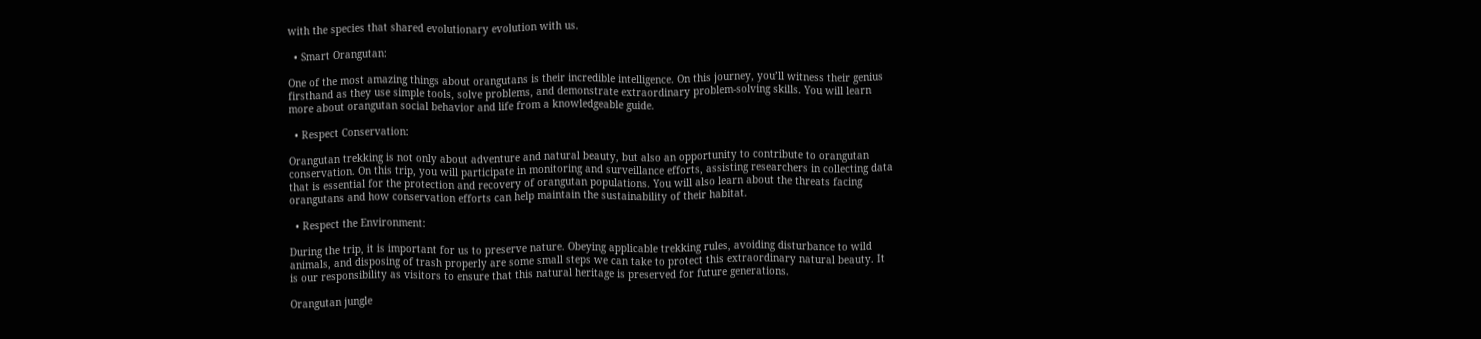with the species that shared evolutionary evolution with us.

  • Smart Orangutan:

One of the most amazing things about orangutans is their incredible intelligence. On this journey, you’ll witness their genius firsthand as they use simple tools, solve problems, and demonstrate extraordinary problem-solving skills. You will learn more about orangutan social behavior and life from a knowledgeable guide.

  • Respect Conservation:

Orangutan trekking is not only about adventure and natural beauty, but also an opportunity to contribute to orangutan conservation. On this trip, you will participate in monitoring and surveillance efforts, assisting researchers in collecting data that is essential for the protection and recovery of orangutan populations. You will also learn about the threats facing orangutans and how conservation efforts can help maintain the sustainability of their habitat.

  • Respect the Environment:

During the trip, it is important for us to preserve nature. Obeying applicable trekking rules, avoiding disturbance to wild animals, and disposing of trash properly are some small steps we can take to protect this extraordinary natural beauty. It is our responsibility as visitors to ensure that this natural heritage is preserved for future generations.

Orangutan jungle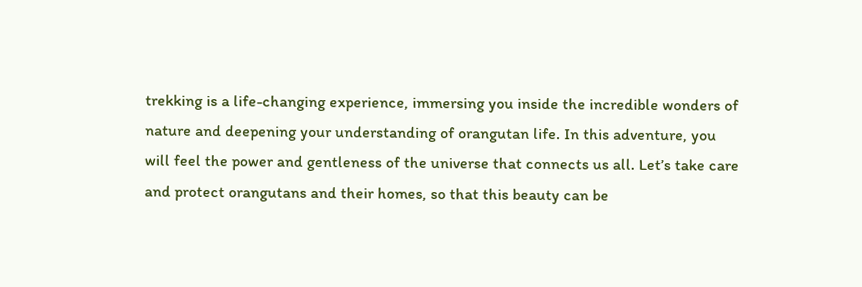trekking is a life-changing experience, immersing you inside the incredible wonders of nature and deepening your understanding of orangutan life. In this adventure, you will feel the power and gentleness of the universe that connects us all. Let’s take care and protect orangutans and their homes, so that this beauty can be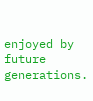enjoyed by future generations.